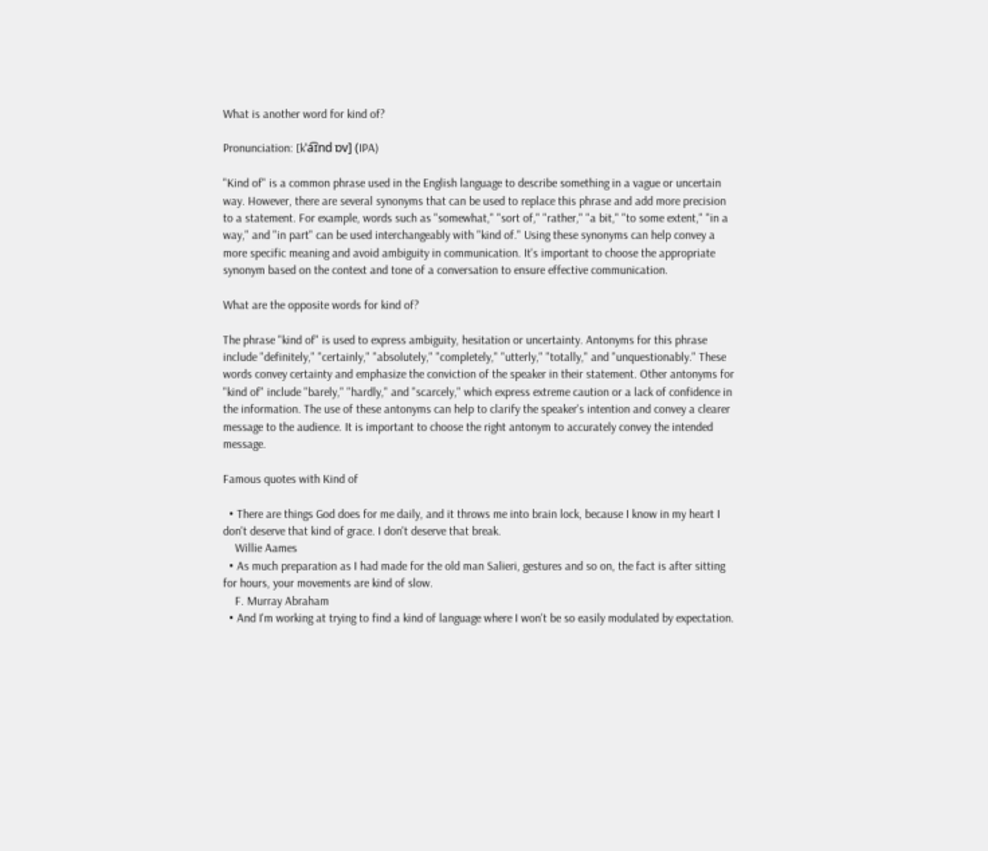What is another word for kind of?

Pronunciation: [kˈa͡ɪnd ɒv] (IPA)

"Kind of" is a common phrase used in the English language to describe something in a vague or uncertain way. However, there are several synonyms that can be used to replace this phrase and add more precision to a statement. For example, words such as "somewhat," "sort of," "rather," "a bit," "to some extent," "in a way," and "in part" can be used interchangeably with "kind of." Using these synonyms can help convey a more specific meaning and avoid ambiguity in communication. It's important to choose the appropriate synonym based on the context and tone of a conversation to ensure effective communication.

What are the opposite words for kind of?

The phrase "kind of" is used to express ambiguity, hesitation or uncertainty. Antonyms for this phrase include "definitely," "certainly," "absolutely," "completely," "utterly," "totally," and "unquestionably." These words convey certainty and emphasize the conviction of the speaker in their statement. Other antonyms for "kind of" include "barely," "hardly," and "scarcely," which express extreme caution or a lack of confidence in the information. The use of these antonyms can help to clarify the speaker's intention and convey a clearer message to the audience. It is important to choose the right antonym to accurately convey the intended message.

Famous quotes with Kind of

  • There are things God does for me daily, and it throws me into brain lock, because I know in my heart I don't deserve that kind of grace. I don't deserve that break.
    Willie Aames
  • As much preparation as I had made for the old man Salieri, gestures and so on, the fact is after sitting for hours, your movements are kind of slow.
    F. Murray Abraham
  • And I'm working at trying to find a kind of language where I won't be so easily modulated by expectation.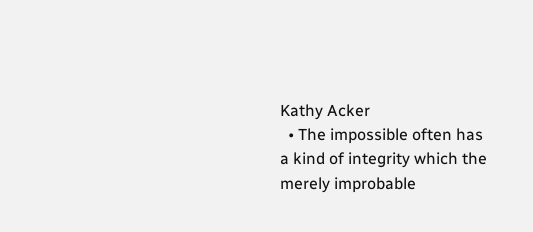Kathy Acker
  • The impossible often has a kind of integrity which the merely improbable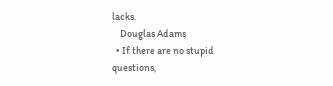lacks.
    Douglas Adams
  • If there are no stupid questions,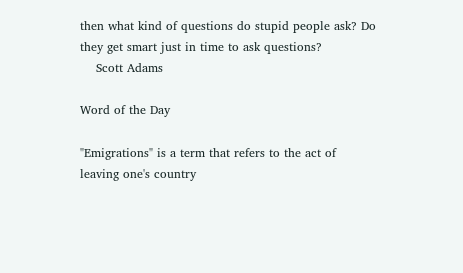then what kind of questions do stupid people ask? Do they get smart just in time to ask questions?
    Scott Adams

Word of the Day

"Emigrations" is a term that refers to the act of leaving one's country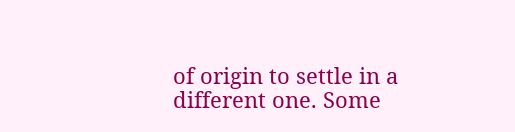of origin to settle in a different one. Some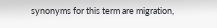synonyms for this term are migration,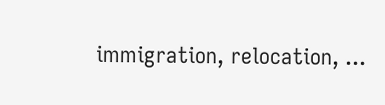immigration, relocation, ...